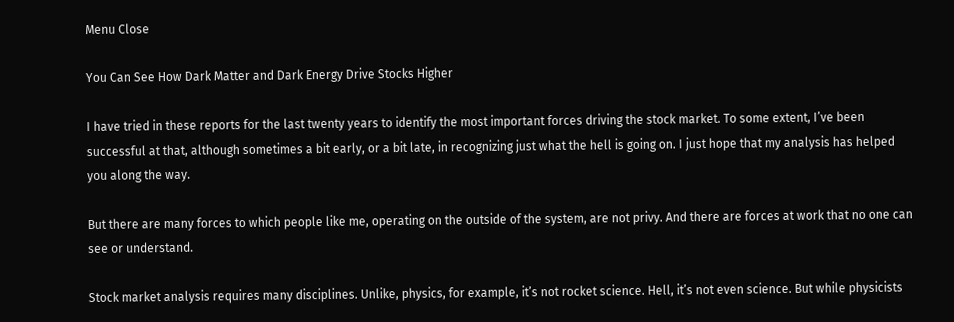Menu Close

You Can See How Dark Matter and Dark Energy Drive Stocks Higher

I have tried in these reports for the last twenty years to identify the most important forces driving the stock market. To some extent, I’ve been successful at that, although sometimes a bit early, or a bit late, in recognizing just what the hell is going on. I just hope that my analysis has helped you along the way.

But there are many forces to which people like me, operating on the outside of the system, are not privy. And there are forces at work that no one can see or understand.

Stock market analysis requires many disciplines. Unlike, physics, for example, it’s not rocket science. Hell, it’s not even science. But while physicists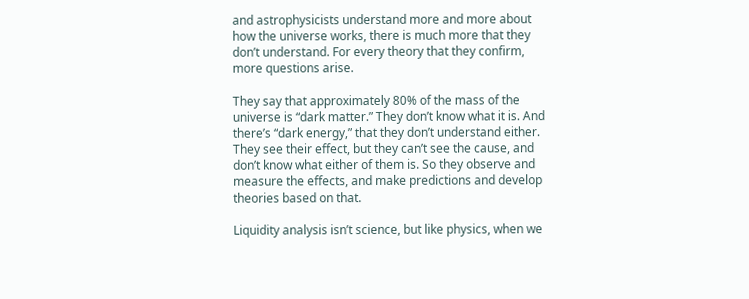and astrophysicists understand more and more about how the universe works, there is much more that they don’t understand. For every theory that they confirm, more questions arise.

They say that approximately 80% of the mass of the universe is “dark matter.” They don’t know what it is. And there’s “dark energy,” that they don’t understand either. They see their effect, but they can’t see the cause, and don’t know what either of them is. So they observe and measure the effects, and make predictions and develop theories based on that.

Liquidity analysis isn’t science, but like physics, when we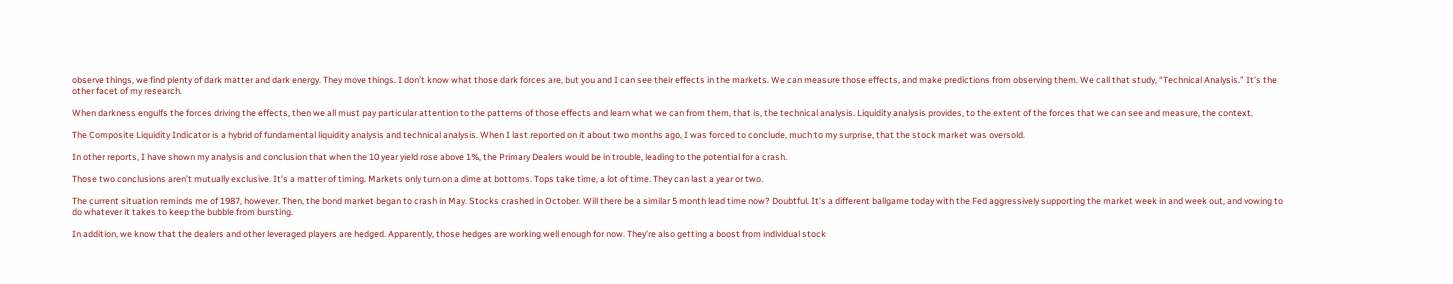observe things, we find plenty of dark matter and dark energy. They move things. I don’t know what those dark forces are, but you and I can see their effects in the markets. We can measure those effects, and make predictions from observing them. We call that study, “Technical Analysis.” It’s the other facet of my research.

When darkness engulfs the forces driving the effects, then we all must pay particular attention to the patterns of those effects and learn what we can from them, that is, the technical analysis. Liquidity analysis provides, to the extent of the forces that we can see and measure, the context.

The Composite Liquidity Indicator is a hybrid of fundamental liquidity analysis and technical analysis. When I last reported on it about two months ago, I was forced to conclude, much to my surprise, that the stock market was oversold.

In other reports, I have shown my analysis and conclusion that when the 10 year yield rose above 1%, the Primary Dealers would be in trouble, leading to the potential for a crash.

Those two conclusions aren’t mutually exclusive. It’s a matter of timing. Markets only turn on a dime at bottoms. Tops take time, a lot of time. They can last a year or two.

The current situation reminds me of 1987, however. Then, the bond market began to crash in May. Stocks crashed in October. Will there be a similar 5 month lead time now? Doubtful. It’s a different ballgame today with the Fed aggressively supporting the market week in and week out, and vowing to do whatever it takes to keep the bubble from bursting.

In addition, we know that the dealers and other leveraged players are hedged. Apparently, those hedges are working well enough for now. They’re also getting a boost from individual stock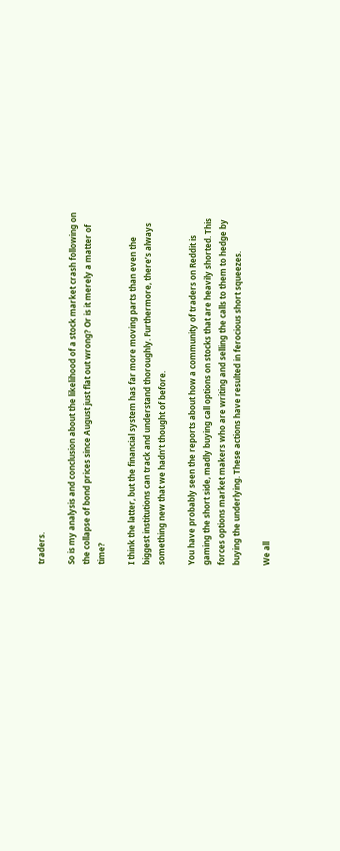traders.

So is my analysis and conclusion about the likelihood of a stock market crash following on the collapse of bond prices since August just flat out wrong? Or is it merely a matter of time?

I think the latter, but the financial system has far more moving parts than even the biggest institutions can track and understand thoroughly. Furthermore, there’s always something new that we hadn’t thought of before.

You have probably seen the reports about how a community of traders on Reddit is gaming the short side, madly buying call options on stocks that are heavily shorted. This forces options market makers who are writing and selling the calls to them to hedge by buying the underlying. These actions have resulted in ferocious short squeezes.

We all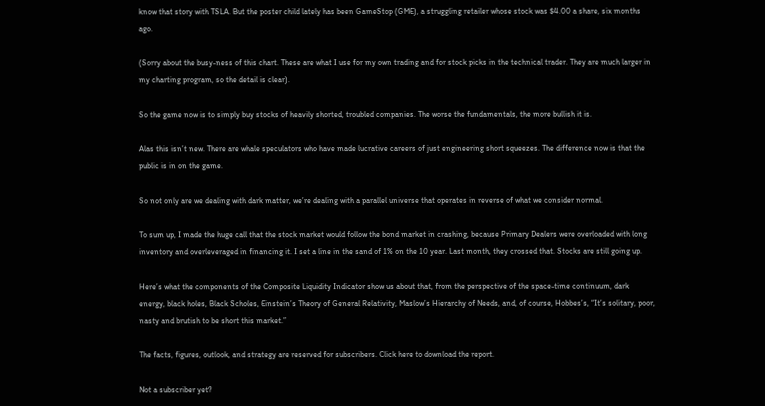know that story with TSLA. But the poster child lately has been GameStop (GME), a struggling retailer whose stock was $4.00 a share, six months ago.

(Sorry about the busy-ness of this chart. These are what I use for my own trading and for stock picks in the technical trader. They are much larger in my charting program, so the detail is clear).

So the game now is to simply buy stocks of heavily shorted, troubled companies. The worse the fundamentals, the more bullish it is.

Alas this isn’t new. There are whale speculators who have made lucrative careers of just engineering short squeezes. The difference now is that the public is in on the game.

So not only are we dealing with dark matter, we’re dealing with a parallel universe that operates in reverse of what we consider normal.

To sum up, I made the huge call that the stock market would follow the bond market in crashing, because Primary Dealers were overloaded with long inventory and overleveraged in financing it. I set a line in the sand of 1% on the 10 year. Last month, they crossed that. Stocks are still going up.

Here’s what the components of the Composite Liquidity Indicator show us about that, from the perspective of the space-time continuum, dark energy, black holes, Black Scholes, Einstein’s Theory of General Relativity, Maslow’s Hierarchy of Needs, and, of course, Hobbes’s, “It’s solitary, poor, nasty and brutish to be short this market.”

The facts, figures, outlook, and strategy are reserved for subscribers. Click here to download the report.

Not a subscriber yet?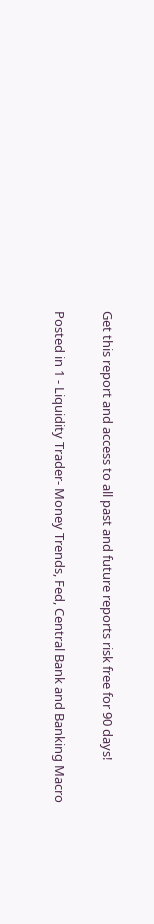Get this report and access to all past and future reports risk free for 90 days!

Posted in 1 - Liquidity Trader- Money Trends, Fed, Central Bank and Banking Macro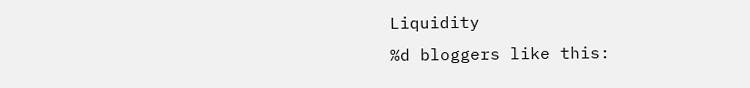Liquidity
%d bloggers like this: